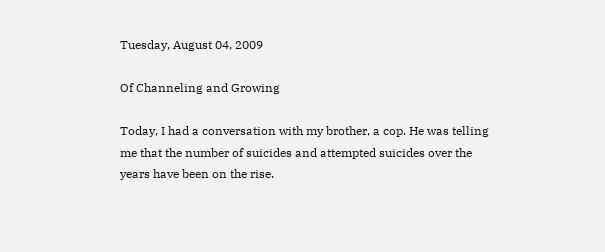Tuesday, August 04, 2009

Of Channeling and Growing

Today, I had a conversation with my brother, a cop. He was telling me that the number of suicides and attempted suicides over the years have been on the rise.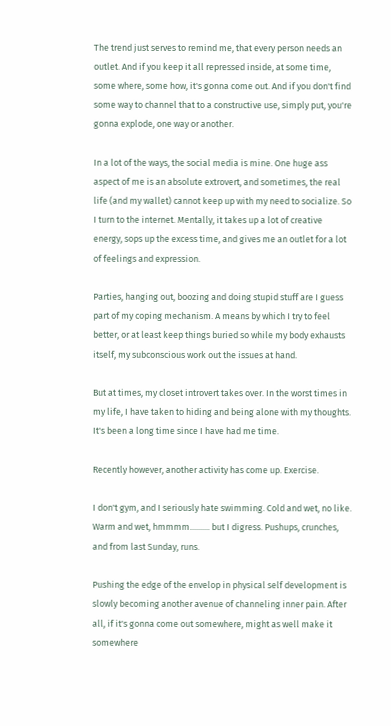The trend just serves to remind me, that every person needs an outlet. And if you keep it all repressed inside, at some time, some where, some how, it's gonna come out. And if you don't find some way to channel that to a constructive use, simply put, you're gonna explode, one way or another.

In a lot of the ways, the social media is mine. One huge ass aspect of me is an absolute extrovert, and sometimes, the real life (and my wallet) cannot keep up with my need to socialize. So I turn to the internet. Mentally, it takes up a lot of creative energy, sops up the excess time, and gives me an outlet for a lot of feelings and expression.

Parties, hanging out, boozing and doing stupid stuff are I guess part of my coping mechanism. A means by which I try to feel better, or at least keep things buried so while my body exhausts itself, my subconscious work out the issues at hand.

But at times, my closet introvert takes over. In the worst times in my life, I have taken to hiding and being alone with my thoughts. It's been a long time since I have had me time.

Recently however, another activity has come up. Exercise.

I don't gym, and I seriously hate swimming. Cold and wet, no like. Warm and wet, hmmmm.......... but I digress. Pushups, crunches, and from last Sunday, runs.

Pushing the edge of the envelop in physical self development is slowly becoming another avenue of channeling inner pain. After all, if it's gonna come out somewhere, might as well make it somewhere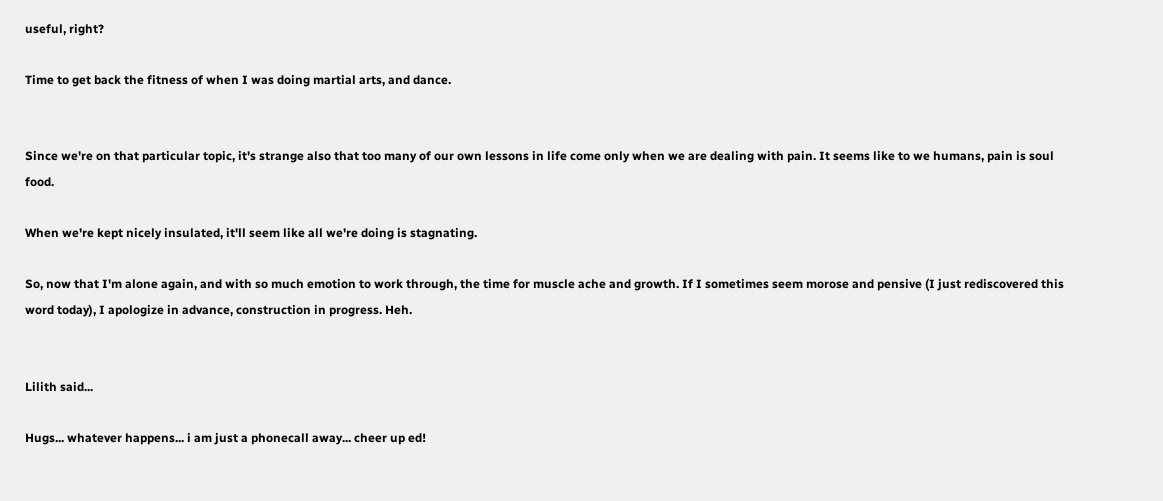useful, right?

Time to get back the fitness of when I was doing martial arts, and dance.


Since we're on that particular topic, it's strange also that too many of our own lessons in life come only when we are dealing with pain. It seems like to we humans, pain is soul food.

When we're kept nicely insulated, it'll seem like all we're doing is stagnating.

So, now that I'm alone again, and with so much emotion to work through, the time for muscle ache and growth. If I sometimes seem morose and pensive (I just rediscovered this word today), I apologize in advance, construction in progress. Heh.


Lilith said...

Hugs... whatever happens... i am just a phonecall away... cheer up ed!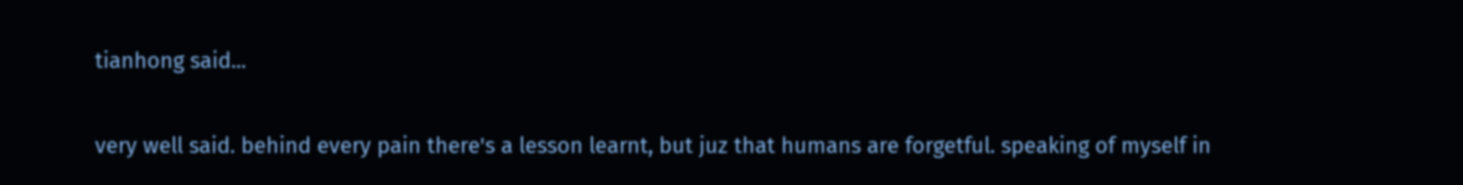tianhong said...

very well said. behind every pain there's a lesson learnt, but juz that humans are forgetful. speaking of myself in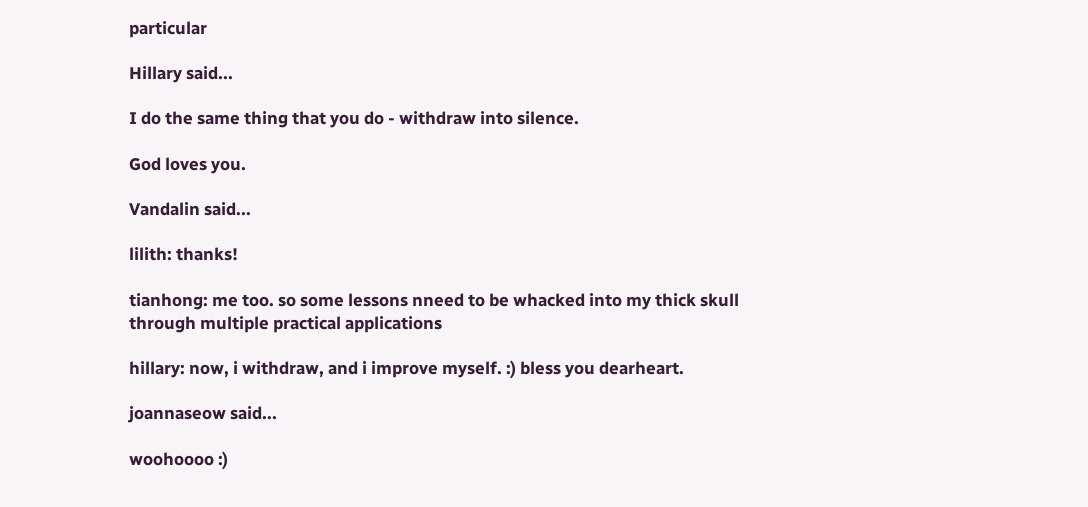particular

Hillary said...

I do the same thing that you do - withdraw into silence.

God loves you.

Vandalin said...

lilith: thanks!

tianhong: me too. so some lessons nneed to be whacked into my thick skull through multiple practical applications

hillary: now, i withdraw, and i improve myself. :) bless you dearheart.

joannaseow said...

woohoooo :)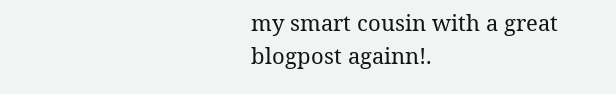my smart cousin with a great blogpost againn!.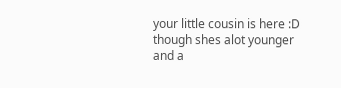your little cousin is here :D though shes alot younger and a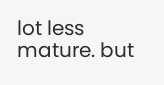lot less mature. but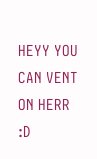HEYY YOU CAN VENT ON HERR :D